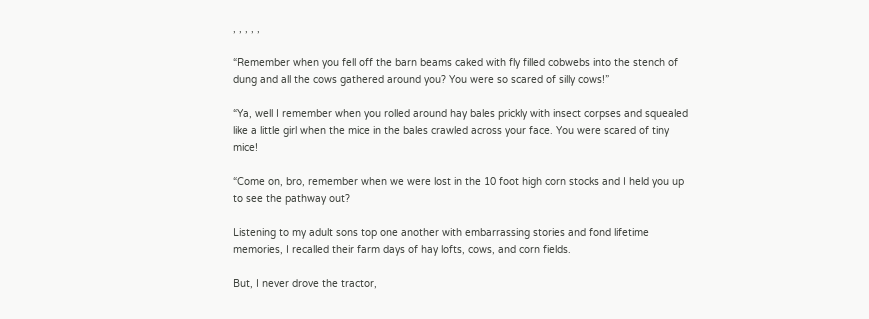, , , , ,

“Remember when you fell off the barn beams caked with fly filled cobwebs into the stench of dung and all the cows gathered around you? You were so scared of silly cows!”

“Ya, well I remember when you rolled around hay bales prickly with insect corpses and squealed like a little girl when the mice in the bales crawled across your face. You were scared of tiny mice!

“Come on, bro, remember when we were lost in the 10 foot high corn stocks and I held you up to see the pathway out?

Listening to my adult sons top one another with embarrassing stories and fond lifetime memories, I recalled their farm days of hay lofts, cows, and corn fields.

But, I never drove the tractor,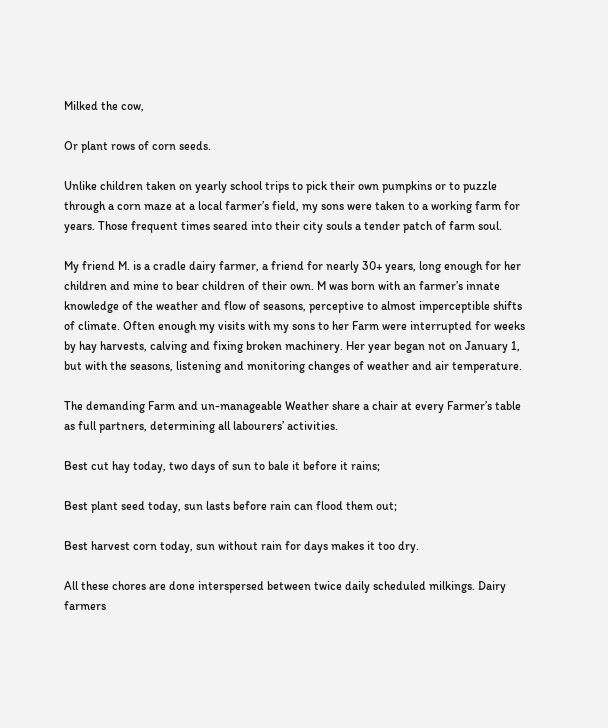Milked the cow,

Or plant rows of corn seeds.

Unlike children taken on yearly school trips to pick their own pumpkins or to puzzle through a corn maze at a local farmer’s field, my sons were taken to a working farm for years. Those frequent times seared into their city souls a tender patch of farm soul.

My friend M. is a cradle dairy farmer, a friend for nearly 30+ years, long enough for her children and mine to bear children of their own. M was born with an farmer’s innate knowledge of the weather and flow of seasons, perceptive to almost imperceptible shifts of climate. Often enough my visits with my sons to her Farm were interrupted for weeks by hay harvests, calving and fixing broken machinery. Her year began not on January 1, but with the seasons, listening and monitoring changes of weather and air temperature.

The demanding Farm and un-manageable Weather share a chair at every Farmer’s table as full partners, determining all labourers’ activities.

Best cut hay today, two days of sun to bale it before it rains;

Best plant seed today, sun lasts before rain can flood them out;

Best harvest corn today, sun without rain for days makes it too dry.

All these chores are done interspersed between twice daily scheduled milkings. Dairy farmers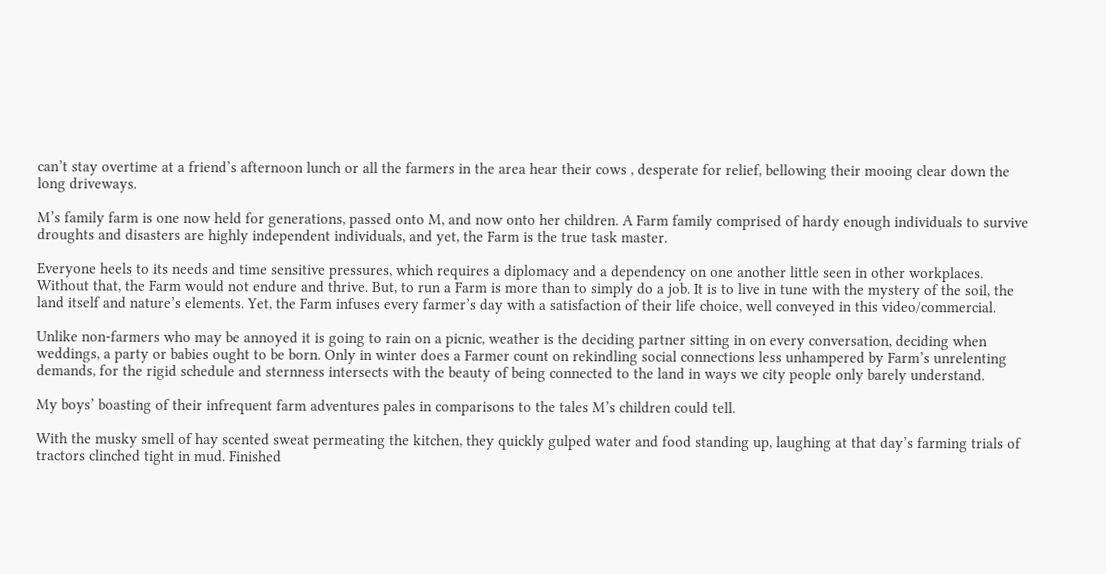can’t stay overtime at a friend’s afternoon lunch or all the farmers in the area hear their cows , desperate for relief, bellowing their mooing clear down the long driveways.

M’s family farm is one now held for generations, passed onto M, and now onto her children. A Farm family comprised of hardy enough individuals to survive droughts and disasters are highly independent individuals, and yet, the Farm is the true task master.

Everyone heels to its needs and time sensitive pressures, which requires a diplomacy and a dependency on one another little seen in other workplaces. Without that, the Farm would not endure and thrive. But, to run a Farm is more than to simply do a job. It is to live in tune with the mystery of the soil, the land itself and nature’s elements. Yet, the Farm infuses every farmer’s day with a satisfaction of their life choice, well conveyed in this video/commercial.

Unlike non-farmers who may be annoyed it is going to rain on a picnic, weather is the deciding partner sitting in on every conversation, deciding when weddings, a party or babies ought to be born. Only in winter does a Farmer count on rekindling social connections less unhampered by Farm’s unrelenting demands, for the rigid schedule and sternness intersects with the beauty of being connected to the land in ways we city people only barely understand.

My boys’ boasting of their infrequent farm adventures pales in comparisons to the tales M’s children could tell.

With the musky smell of hay scented sweat permeating the kitchen, they quickly gulped water and food standing up, laughing at that day’s farming trials of tractors clinched tight in mud. Finished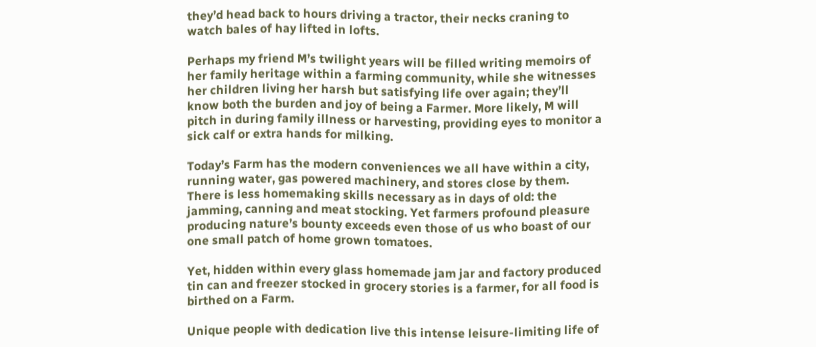they’d head back to hours driving a tractor, their necks craning to watch bales of hay lifted in lofts.

Perhaps my friend M’s twilight years will be filled writing memoirs of her family heritage within a farming community, while she witnesses her children living her harsh but satisfying life over again; they’ll know both the burden and joy of being a Farmer. More likely, M will pitch in during family illness or harvesting, providing eyes to monitor a sick calf or extra hands for milking.

Today’s Farm has the modern conveniences we all have within a city, running water, gas powered machinery, and stores close by them. There is less homemaking skills necessary as in days of old: the jamming, canning and meat stocking. Yet farmers profound pleasure producing nature’s bounty exceeds even those of us who boast of our one small patch of home grown tomatoes.

Yet, hidden within every glass homemade jam jar and factory produced tin can and freezer stocked in grocery stories is a farmer, for all food is birthed on a Farm.

Unique people with dedication live this intense leisure-limiting life of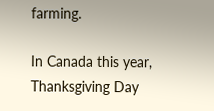farming.

In Canada this year, Thanksgiving Day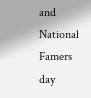and National Famers day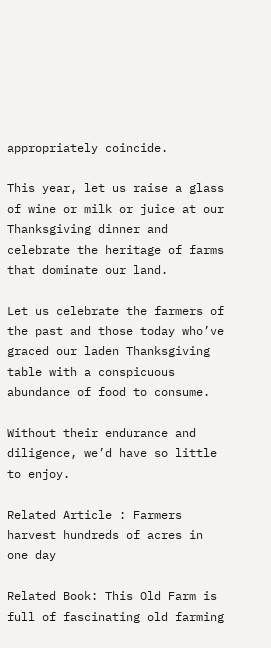appropriately coincide.

This year, let us raise a glass of wine or milk or juice at our Thanksgiving dinner and celebrate the heritage of farms that dominate our land.

Let us celebrate the farmers of the past and those today who’ve graced our laden Thanksgiving table with a conspicuous abundance of food to consume.

Without their endurance and diligence, we’d have so little to enjoy.

Related Article : Farmers harvest hundreds of acres in one day

Related Book: This Old Farm is full of fascinating old farming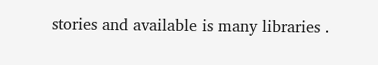stories and available is many libraries .